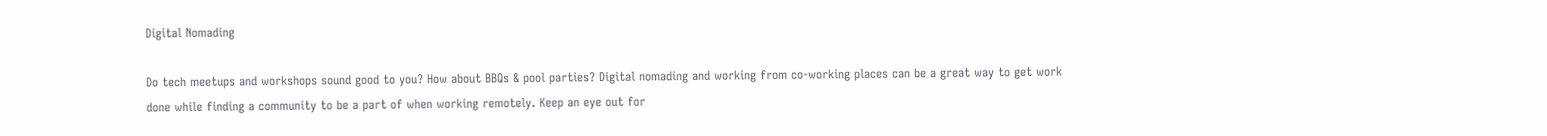Digital Nomading

Do tech meetups and workshops sound good to you? How about BBQs & pool parties? Digital nomading and working from co-working places can be a great way to get work done while finding a community to be a part of when working remotely. Keep an eye out for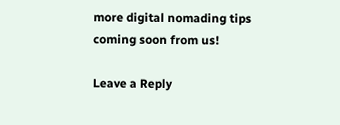more digital nomading tips coming soon from us!

Leave a Reply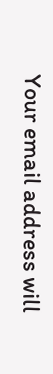Your email address will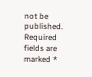not be published. Required fields are marked *